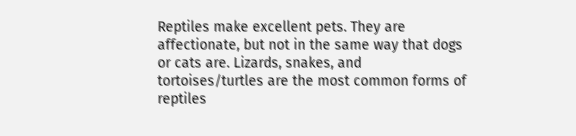Reptiles make excellent pets. They are affectionate, but not in the same way that dogs or cats are. Lizards, snakes, and tortoises/turtles are the most common forms of reptiles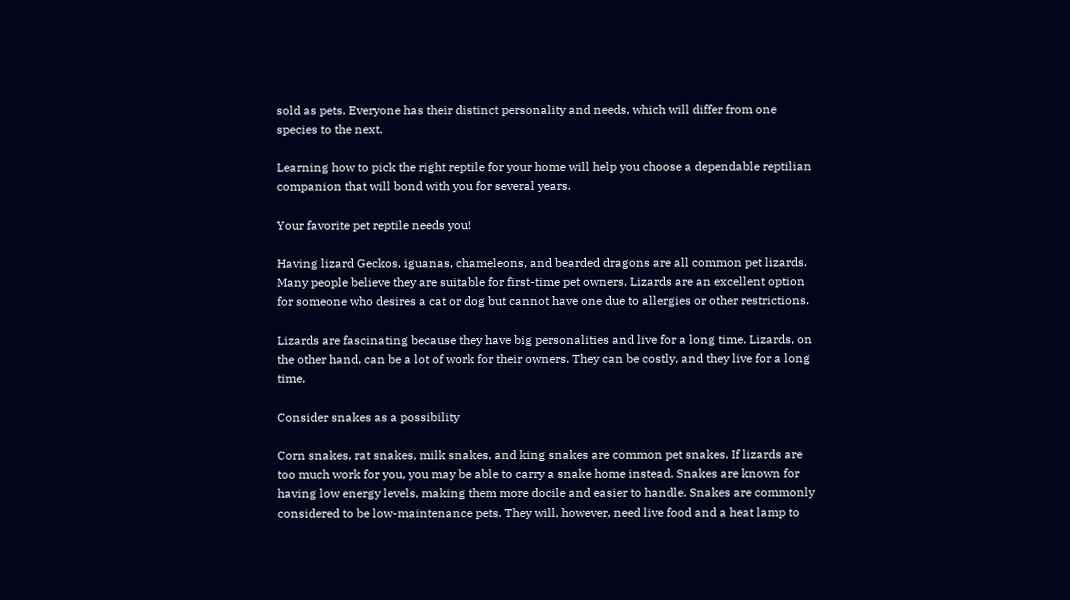sold as pets. Everyone has their distinct personality and needs, which will differ from one species to the next.

Learning how to pick the right reptile for your home will help you choose a dependable reptilian companion that will bond with you for several years.

Your favorite pet reptile needs you!

Having lizard Geckos, iguanas, chameleons, and bearded dragons are all common pet lizards. Many people believe they are suitable for first-time pet owners. Lizards are an excellent option for someone who desires a cat or dog but cannot have one due to allergies or other restrictions.

Lizards are fascinating because they have big personalities and live for a long time. Lizards, on the other hand, can be a lot of work for their owners. They can be costly, and they live for a long time.

Consider snakes as a possibility

Corn snakes, rat snakes, milk snakes, and king snakes are common pet snakes. If lizards are too much work for you, you may be able to carry a snake home instead. Snakes are known for having low energy levels, making them more docile and easier to handle. Snakes are commonly considered to be low-maintenance pets. They will, however, need live food and a heat lamp to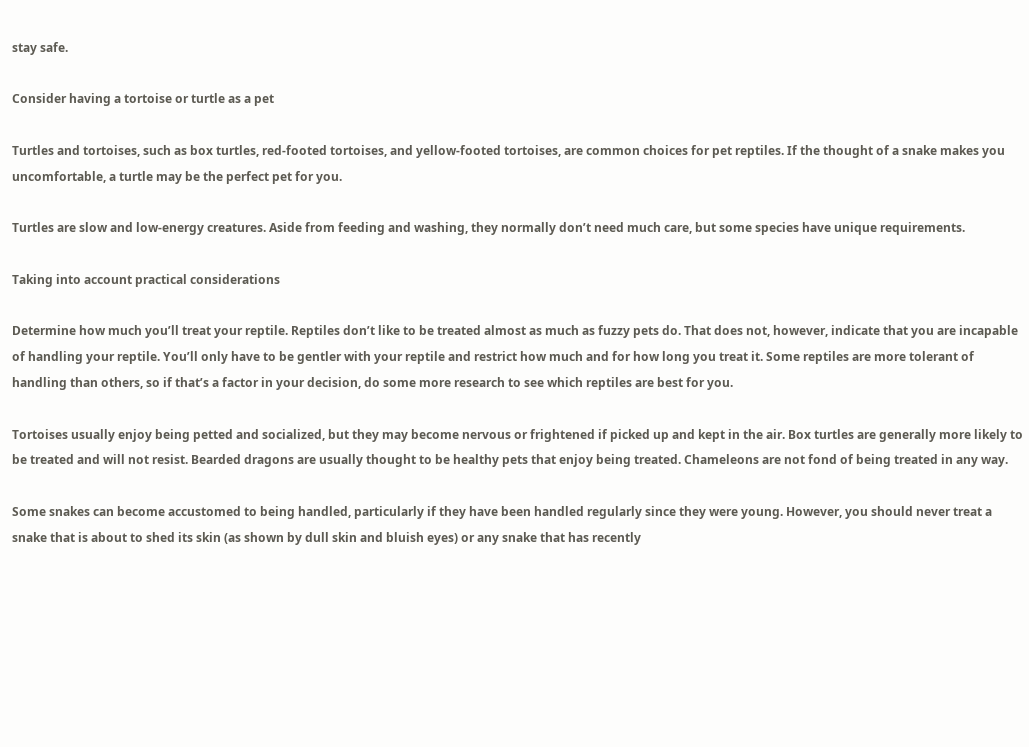stay safe.

Consider having a tortoise or turtle as a pet

Turtles and tortoises, such as box turtles, red-footed tortoises, and yellow-footed tortoises, are common choices for pet reptiles. If the thought of a snake makes you uncomfortable, a turtle may be the perfect pet for you.

Turtles are slow and low-energy creatures. Aside from feeding and washing, they normally don’t need much care, but some species have unique requirements.

Taking into account practical considerations

Determine how much you’ll treat your reptile. Reptiles don’t like to be treated almost as much as fuzzy pets do. That does not, however, indicate that you are incapable of handling your reptile. You’ll only have to be gentler with your reptile and restrict how much and for how long you treat it. Some reptiles are more tolerant of handling than others, so if that’s a factor in your decision, do some more research to see which reptiles are best for you.

Tortoises usually enjoy being petted and socialized, but they may become nervous or frightened if picked up and kept in the air. Box turtles are generally more likely to be treated and will not resist. Bearded dragons are usually thought to be healthy pets that enjoy being treated. Chameleons are not fond of being treated in any way.

Some snakes can become accustomed to being handled, particularly if they have been handled regularly since they were young. However, you should never treat a snake that is about to shed its skin (as shown by dull skin and bluish eyes) or any snake that has recently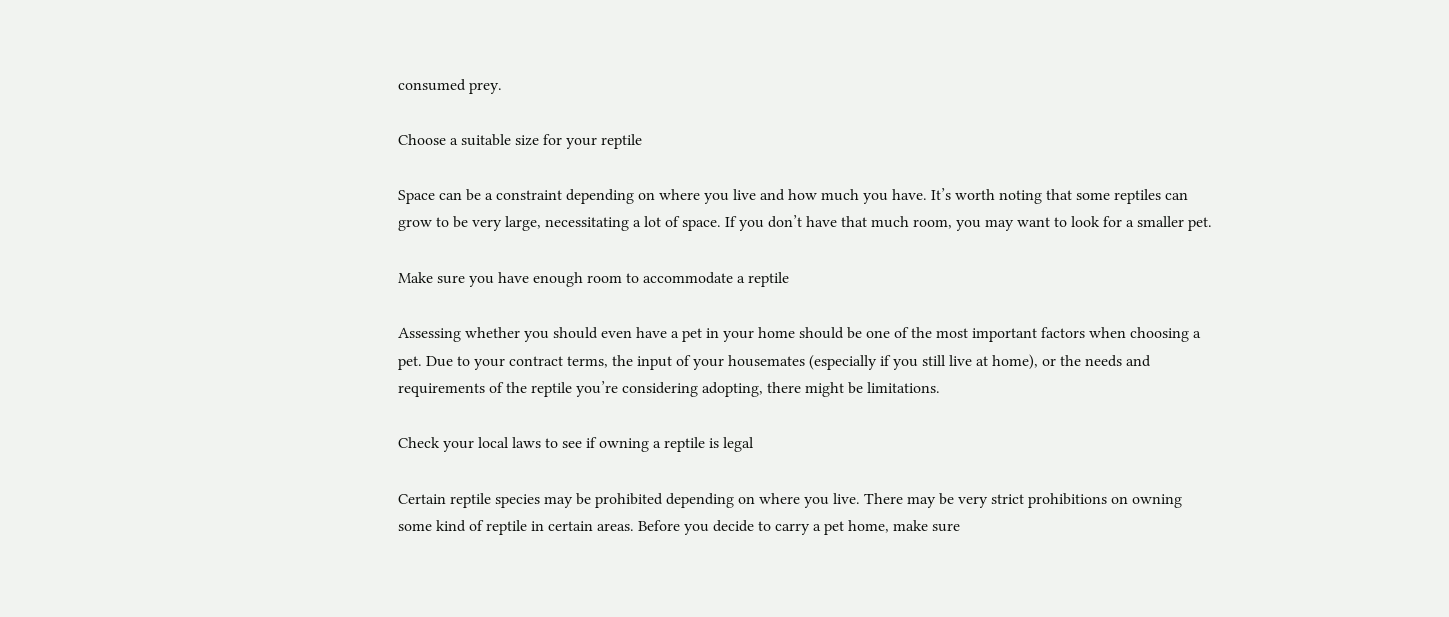consumed prey.

Choose a suitable size for your reptile

Space can be a constraint depending on where you live and how much you have. It’s worth noting that some reptiles can grow to be very large, necessitating a lot of space. If you don’t have that much room, you may want to look for a smaller pet.

Make sure you have enough room to accommodate a reptile

Assessing whether you should even have a pet in your home should be one of the most important factors when choosing a pet. Due to your contract terms, the input of your housemates (especially if you still live at home), or the needs and requirements of the reptile you’re considering adopting, there might be limitations.

Check your local laws to see if owning a reptile is legal

Certain reptile species may be prohibited depending on where you live. There may be very strict prohibitions on owning some kind of reptile in certain areas. Before you decide to carry a pet home, make sure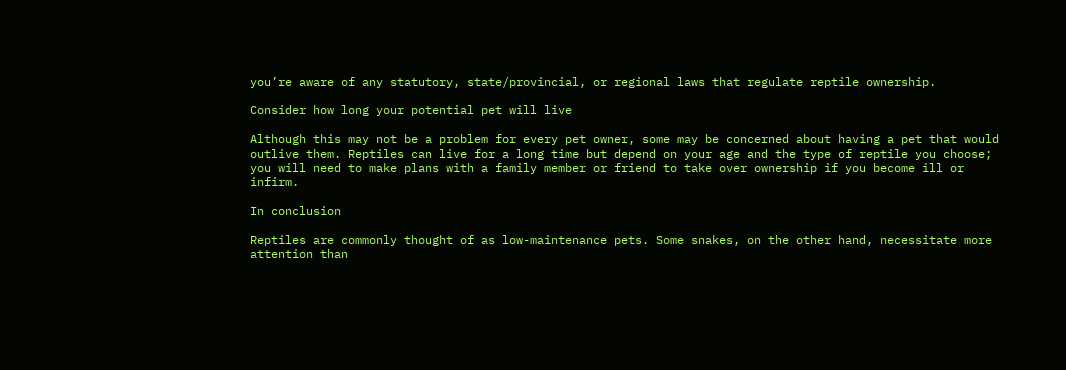you’re aware of any statutory, state/provincial, or regional laws that regulate reptile ownership.

Consider how long your potential pet will live

Although this may not be a problem for every pet owner, some may be concerned about having a pet that would outlive them. Reptiles can live for a long time but depend on your age and the type of reptile you choose; you will need to make plans with a family member or friend to take over ownership if you become ill or infirm.

In conclusion

Reptiles are commonly thought of as low-maintenance pets. Some snakes, on the other hand, necessitate more attention than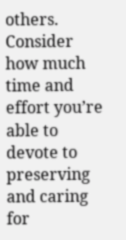others. Consider how much time and effort you’re able to devote to preserving and caring for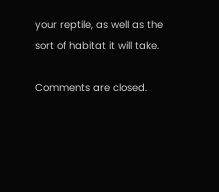your reptile, as well as the sort of habitat it will take.

Comments are closed.